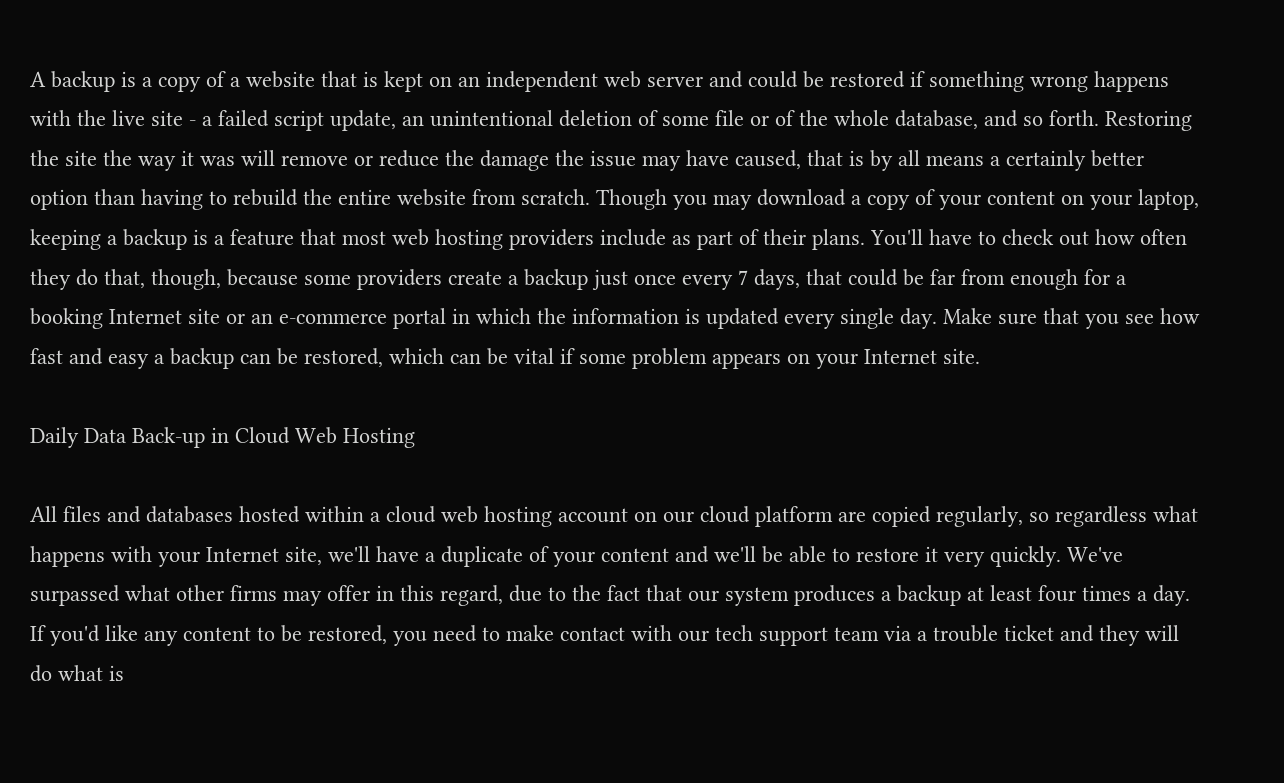A backup is a copy of a website that is kept on an independent web server and could be restored if something wrong happens with the live site - a failed script update, an unintentional deletion of some file or of the whole database, and so forth. Restoring the site the way it was will remove or reduce the damage the issue may have caused, that is by all means a certainly better option than having to rebuild the entire website from scratch. Though you may download a copy of your content on your laptop, keeping a backup is a feature that most web hosting providers include as part of their plans. You'll have to check out how often they do that, though, because some providers create a backup just once every 7 days, that could be far from enough for a booking Internet site or an e-commerce portal in which the information is updated every single day. Make sure that you see how fast and easy a backup can be restored, which can be vital if some problem appears on your Internet site.

Daily Data Back-up in Cloud Web Hosting

All files and databases hosted within a cloud web hosting account on our cloud platform are copied regularly, so regardless what happens with your Internet site, we'll have a duplicate of your content and we'll be able to restore it very quickly. We've surpassed what other firms may offer in this regard, due to the fact that our system produces a backup at least four times a day. If you'd like any content to be restored, you need to make contact with our tech support team via a trouble ticket and they will do what is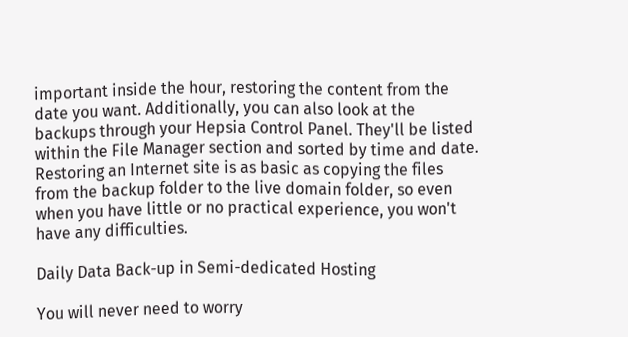important inside the hour, restoring the content from the date you want. Additionally, you can also look at the backups through your Hepsia Control Panel. They'll be listed within the File Manager section and sorted by time and date. Restoring an Internet site is as basic as copying the files from the backup folder to the live domain folder, so even when you have little or no practical experience, you won't have any difficulties.

Daily Data Back-up in Semi-dedicated Hosting

You will never need to worry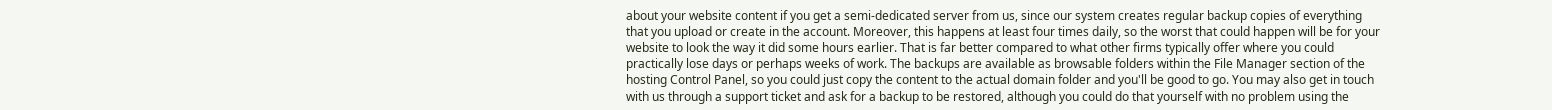about your website content if you get a semi-dedicated server from us, since our system creates regular backup copies of everything that you upload or create in the account. Moreover, this happens at least four times daily, so the worst that could happen will be for your website to look the way it did some hours earlier. That is far better compared to what other firms typically offer where you could practically lose days or perhaps weeks of work. The backups are available as browsable folders within the File Manager section of the hosting Control Panel, so you could just copy the content to the actual domain folder and you'll be good to go. You may also get in touch with us through a support ticket and ask for a backup to be restored, although you could do that yourself with no problem using the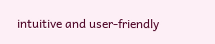intuitive and user-friendly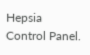Hepsia Control Panel.